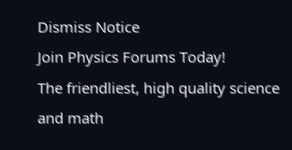Dismiss Notice
Join Physics Forums Today!
The friendliest, high quality science and math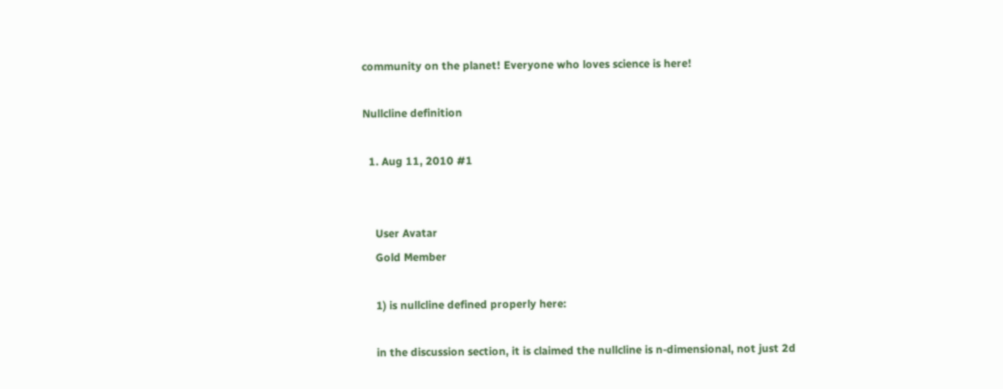community on the planet! Everyone who loves science is here!

Nullcline definition

  1. Aug 11, 2010 #1


    User Avatar
    Gold Member

    1) is nullcline defined properly here:

    in the discussion section, it is claimed the nullcline is n-dimensional, not just 2d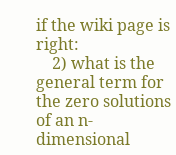if the wiki page is right:
    2) what is the general term for the zero solutions of an n-dimensional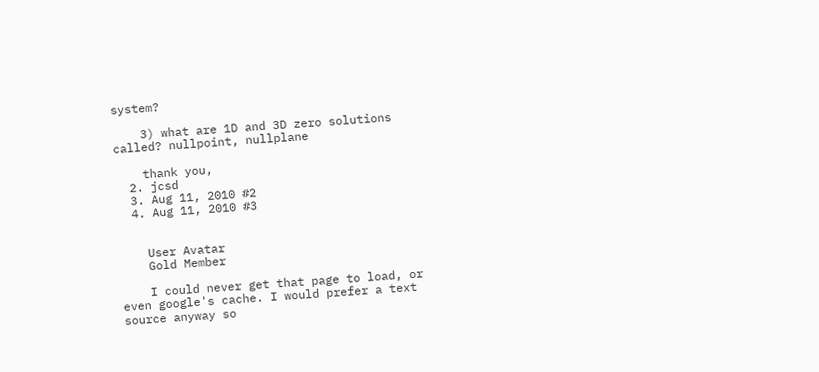system?

    3) what are 1D and 3D zero solutions called? nullpoint, nullplane

    thank you,
  2. jcsd
  3. Aug 11, 2010 #2
  4. Aug 11, 2010 #3


    User Avatar
    Gold Member

    I could never get that page to load, or even google's cache. I would prefer a text source anyway so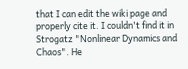that I can edit the wiki page and properly cite it. I couldn't find it in Strogatz "Nonlinear Dynamics and Chaos". He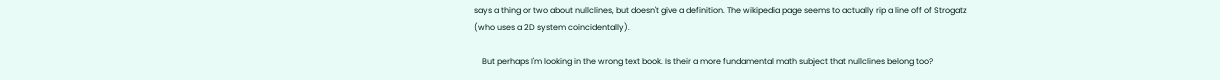says a thing or two about nullclines, but doesn't give a definition. The wikipedia page seems to actually rip a line off of Strogatz (who uses a 2D system coincidentally).

    But perhaps I'm looking in the wrong text book. Is their a more fundamental math subject that nullclines belong too?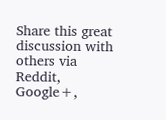Share this great discussion with others via Reddit, Google+,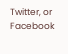Twitter, or Facebook